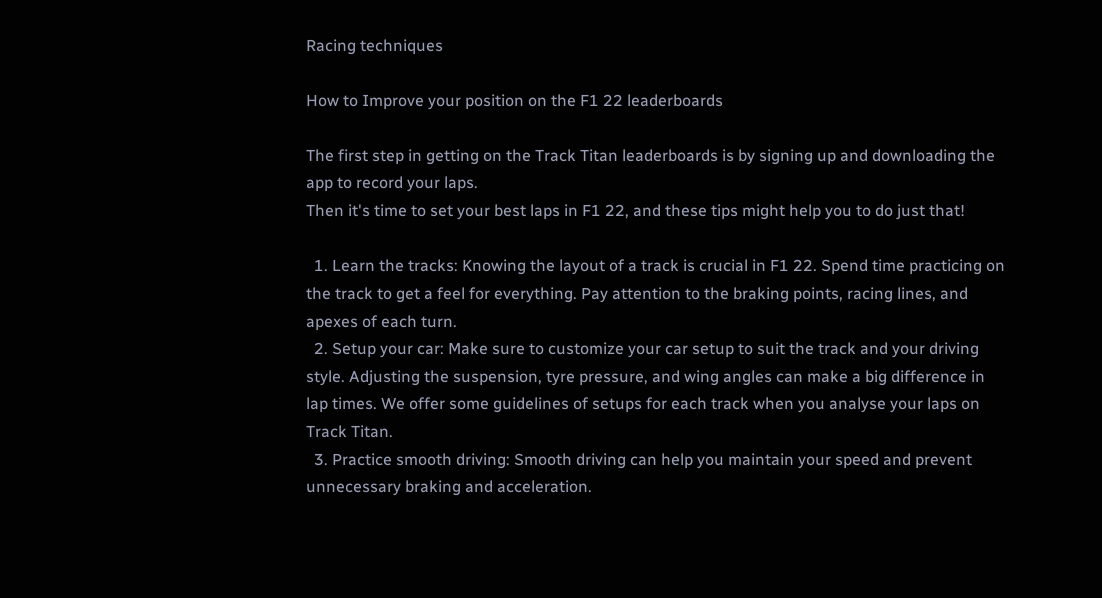Racing techniques

How to Improve your position on the F1 22 leaderboards

The first step in getting on the Track Titan leaderboards is by signing up and downloading the app to record your laps.
Then it's time to set your best laps in F1 22, and these tips might help you to do just that!

  1. Learn the tracks: Knowing the layout of a track is crucial in F1 22. Spend time practicing on the track to get a feel for everything. Pay attention to the braking points, racing lines, and apexes of each turn.
  2. Setup your car: Make sure to customize your car setup to suit the track and your driving style. Adjusting the suspension, tyre pressure, and wing angles can make a big difference in lap times. We offer some guidelines of setups for each track when you analyse your laps on Track Titan.
  3. Practice smooth driving: Smooth driving can help you maintain your speed and prevent unnecessary braking and acceleration.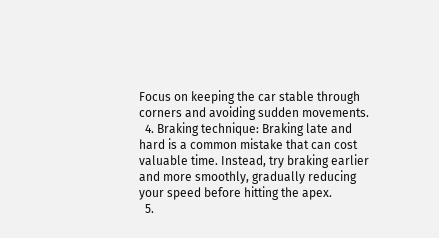Focus on keeping the car stable through corners and avoiding sudden movements.
  4. Braking technique: Braking late and hard is a common mistake that can cost valuable time. Instead, try braking earlier and more smoothly, gradually reducing your speed before hitting the apex.
  5.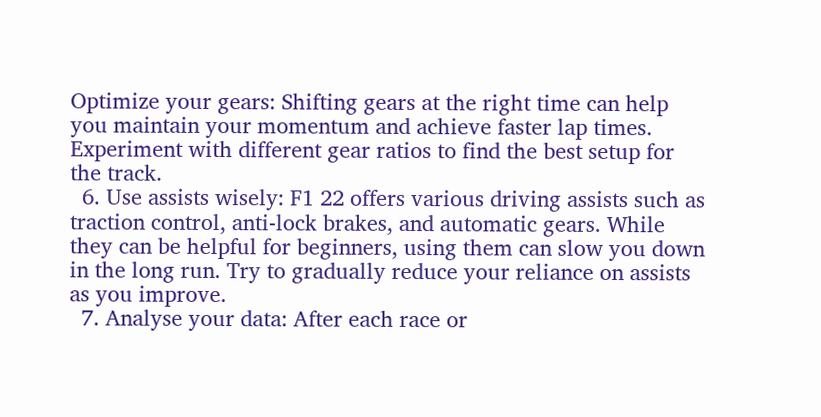Optimize your gears: Shifting gears at the right time can help you maintain your momentum and achieve faster lap times. Experiment with different gear ratios to find the best setup for the track.
  6. Use assists wisely: F1 22 offers various driving assists such as traction control, anti-lock brakes, and automatic gears. While they can be helpful for beginners, using them can slow you down in the long run. Try to gradually reduce your reliance on assists as you improve.
  7. Analyse your data: After each race or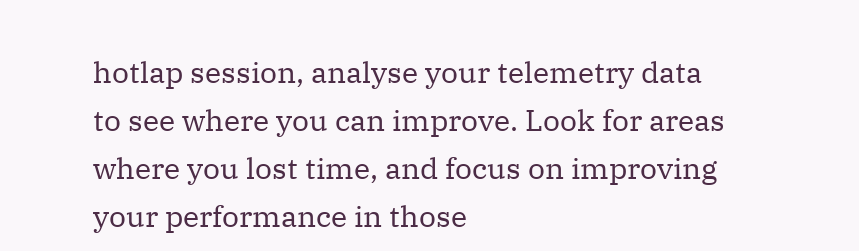hotlap session, analyse your telemetry data to see where you can improve. Look for areas where you lost time, and focus on improving your performance in those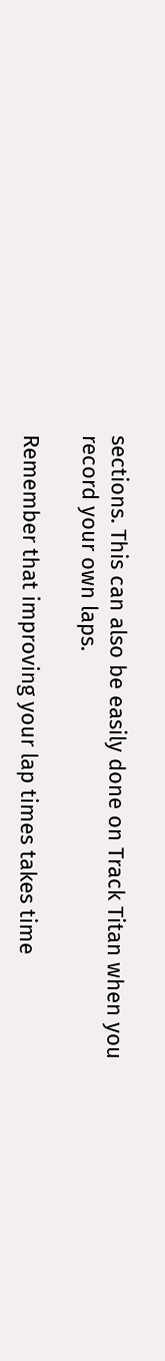sections. This can also be easily done on Track Titan when you record your own laps.

Remember that improving your lap times takes time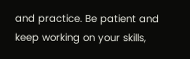and practice. Be patient and keep working on your skills,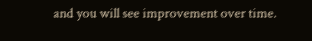and you will see improvement over time.